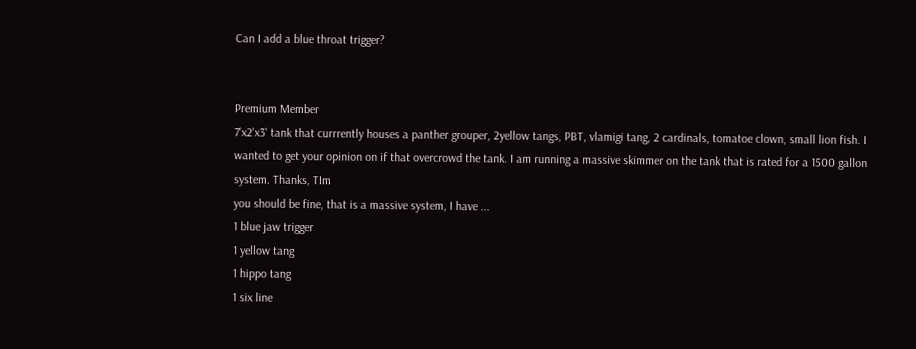Can I add a blue throat trigger?


Premium Member
7'x2'x3' tank that currrently houses a panther grouper, 2yellow tangs, PBT, vlamigi tang, 2 cardinals, tomatoe clown, small lion fish. I wanted to get your opinion on if that overcrowd the tank. I am running a massive skimmer on the tank that is rated for a 1500 gallon system. Thanks, TIm
you should be fine, that is a massive system, I have ...
1 blue jaw trigger
1 yellow tang
1 hippo tang
1 six line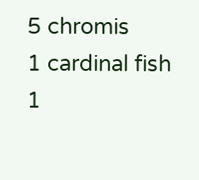5 chromis
1 cardinal fish
1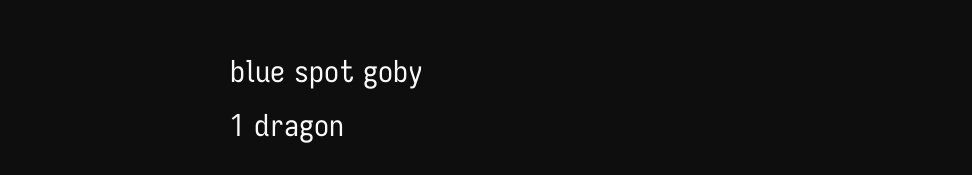blue spot goby
1 dragon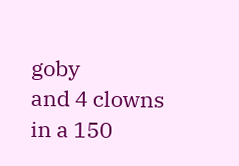goby
and 4 clowns in a 150